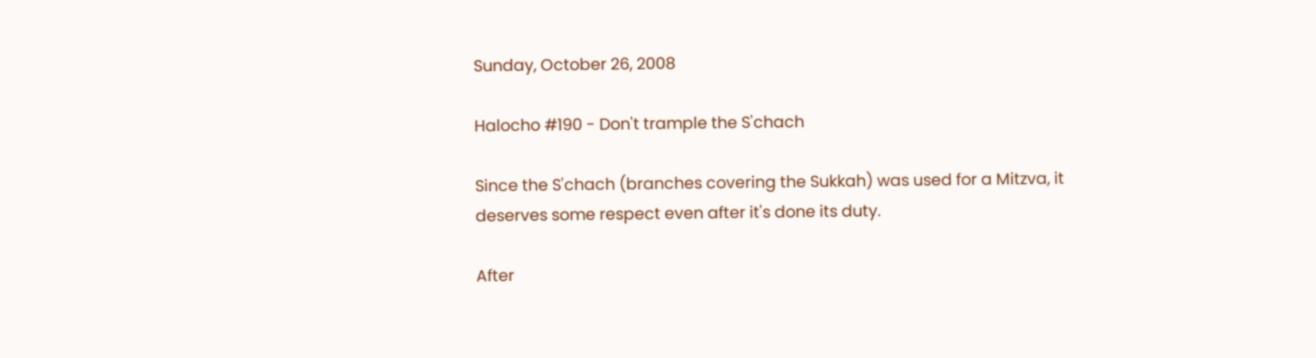Sunday, October 26, 2008

Halocho #190 - Don't trample the S'chach

Since the S'chach (branches covering the Sukkah) was used for a Mitzva, it deserves some respect even after it's done its duty.

After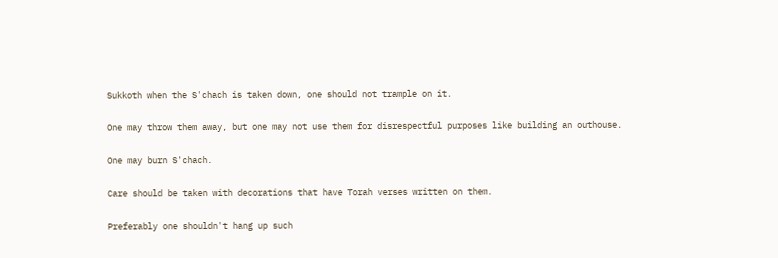Sukkoth when the S'chach is taken down, one should not trample on it.

One may throw them away, but one may not use them for disrespectful purposes like building an outhouse.

One may burn S'chach.

Care should be taken with decorations that have Torah verses written on them.

Preferably one shouldn't hang up such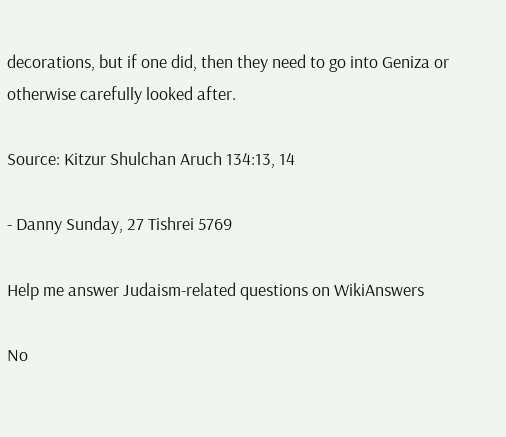decorations, but if one did, then they need to go into Geniza or otherwise carefully looked after.

Source: Kitzur Shulchan Aruch 134:13, 14

- Danny Sunday, 27 Tishrei 5769

Help me answer Judaism-related questions on WikiAnswers

No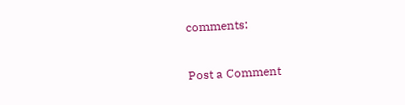comments:

Post a Comment